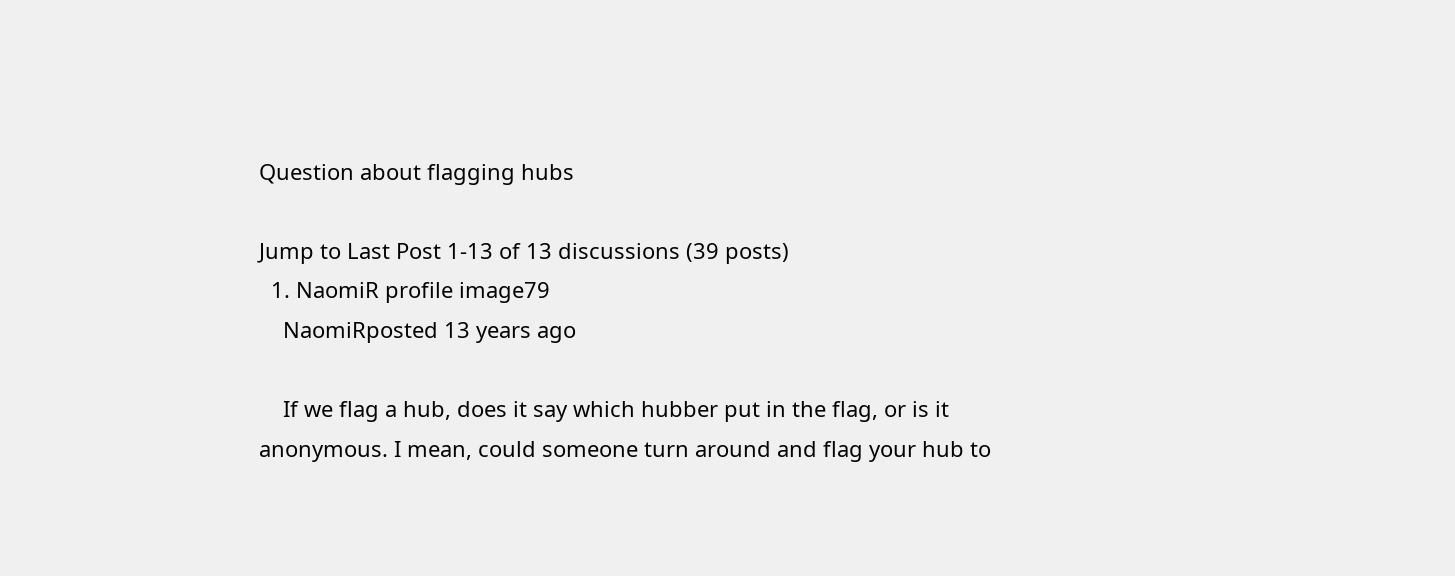Question about flagging hubs

Jump to Last Post 1-13 of 13 discussions (39 posts)
  1. NaomiR profile image79
    NaomiRposted 13 years ago

    If we flag a hub, does it say which hubber put in the flag, or is it anonymous. I mean, could someone turn around and flag your hub to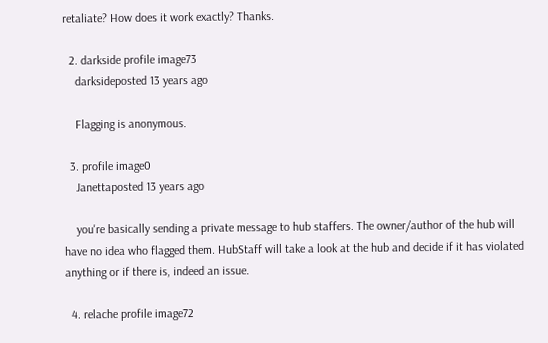retaliate? How does it work exactly? Thanks.

  2. darkside profile image73
    darksideposted 13 years ago

    Flagging is anonymous.

  3. profile image0
    Janettaposted 13 years ago

    you're basically sending a private message to hub staffers. The owner/author of the hub will have no idea who flagged them. HubStaff will take a look at the hub and decide if it has violated anything or if there is, indeed an issue.

  4. relache profile image72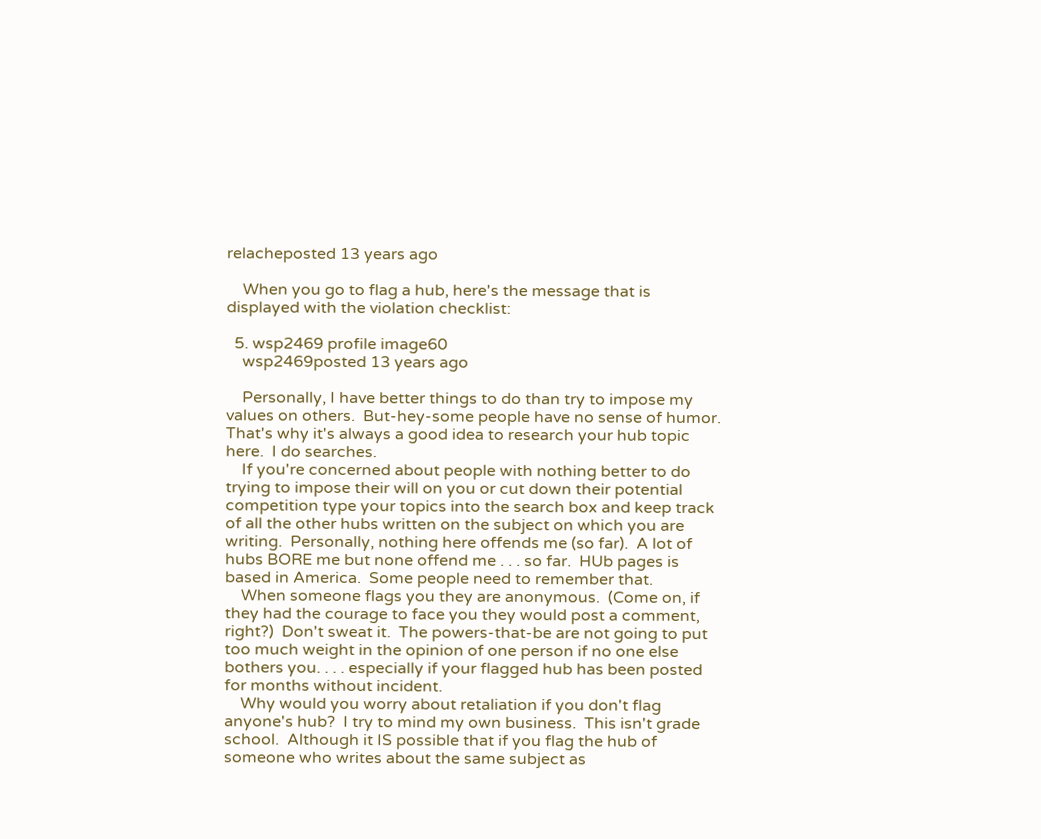relacheposted 13 years ago

    When you go to flag a hub, here's the message that is displayed with the violation checklist:

  5. wsp2469 profile image60
    wsp2469posted 13 years ago

    Personally, I have better things to do than try to impose my values on others.  But-hey-some people have no sense of humor.  That's why it's always a good idea to research your hub topic here.  I do searches.
    If you're concerned about people with nothing better to do trying to impose their will on you or cut down their potential competition type your topics into the search box and keep track of all the other hubs written on the subject on which you are writing.  Personally, nothing here offends me (so far).  A lot of hubs BORE me but none offend me . . . so far.  HUb pages is based in America.  Some people need to remember that.
    When someone flags you they are anonymous.  (Come on, if they had the courage to face you they would post a comment, right?)  Don't sweat it.  The powers-that-be are not going to put too much weight in the opinion of one person if no one else bothers you. . . . especially if your flagged hub has been posted for months without incident.
    Why would you worry about retaliation if you don't flag anyone's hub?  I try to mind my own business.  This isn't grade school.  Although it IS possible that if you flag the hub of someone who writes about the same subject as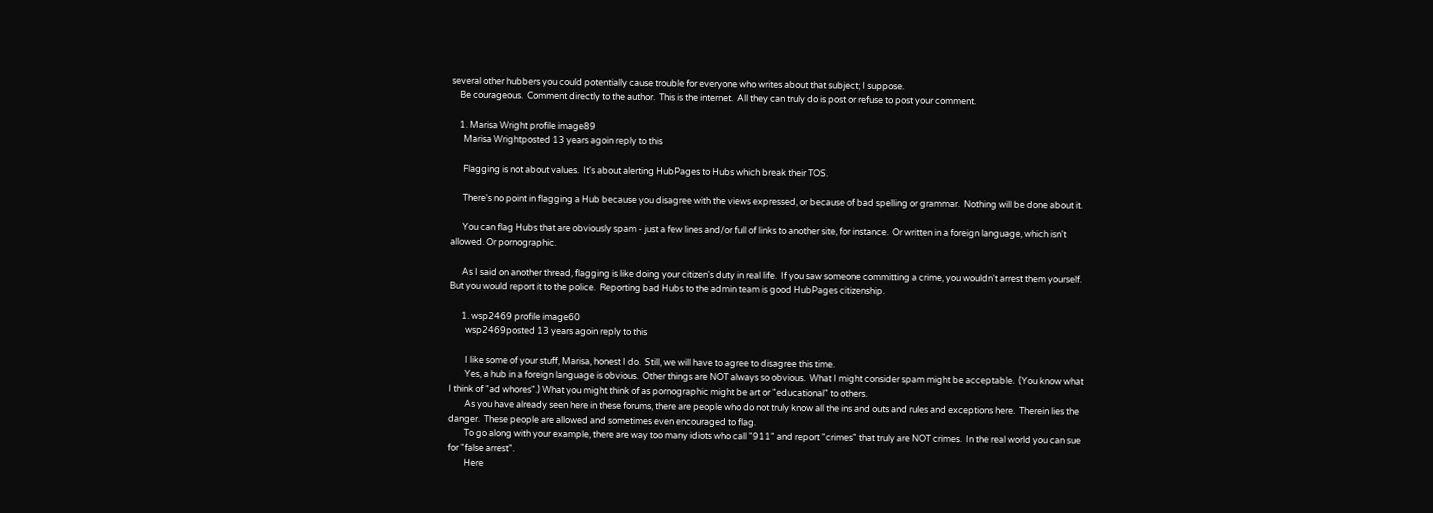several other hubbers you could potentially cause trouble for everyone who writes about that subject; I suppose.
    Be courageous.  Comment directly to the author.  This is the internet.  All they can truly do is post or refuse to post your comment.

    1. Marisa Wright profile image89
      Marisa Wrightposted 13 years agoin reply to this

      Flagging is not about values.  It's about alerting HubPages to Hubs which break their TOS.

      There's no point in flagging a Hub because you disagree with the views expressed, or because of bad spelling or grammar.  Nothing will be done about it.

      You can flag Hubs that are obviously spam - just a few lines and/or full of links to another site, for instance.  Or written in a foreign language, which isn't allowed. Or pornographic.

      As I said on another thread, flagging is like doing your citizen's duty in real life.  If you saw someone committing a crime, you wouldn't arrest them yourself.  But you would report it to the police.  Reporting bad Hubs to the admin team is good HubPages citizenship.

      1. wsp2469 profile image60
        wsp2469posted 13 years agoin reply to this

        I like some of your stuff, Marisa, honest I do.  Still, we will have to agree to disagree this time.
        Yes, a hub in a foreign language is obvious.  Other things are NOT always so obvious.  What I might consider spam might be acceptable.  (You know what I think of "ad whores".) What you might think of as pornographic might be art or "educational" to others.
        As you have already seen here in these forums, there are people who do not truly know all the ins and outs and rules and exceptions here.  Therein lies the danger.  These people are allowed and sometimes even encouraged to flag.
        To go along with your example, there are way too many idiots who call "911" and report "crimes" that truly are NOT crimes.  In the real world you can sue for "false arrest".
        Here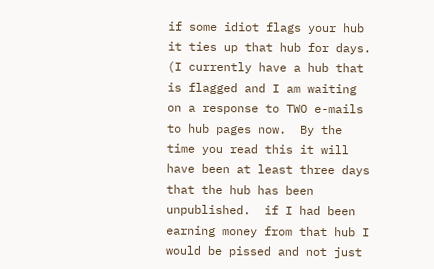if some idiot flags your hub it ties up that hub for days.  (I currently have a hub that is flagged and I am waiting on a response to TWO e-mails to hub pages now.  By the time you read this it will have been at least three days that the hub has been unpublished.  if I had been earning money from that hub I would be pissed and not just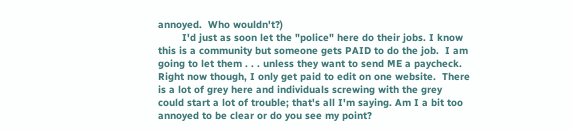annoyed.  Who wouldn't?)
        I'd just as soon let the "police" here do their jobs. I know this is a community but someone gets PAID to do the job.  I am going to let them . . . unless they want to send ME a paycheck.  Right now though, I only get paid to edit on one website.  There is a lot of grey here and individuals screwing with the grey could start a lot of trouble; that's all I'm saying. Am I a bit too annoyed to be clear or do you see my point?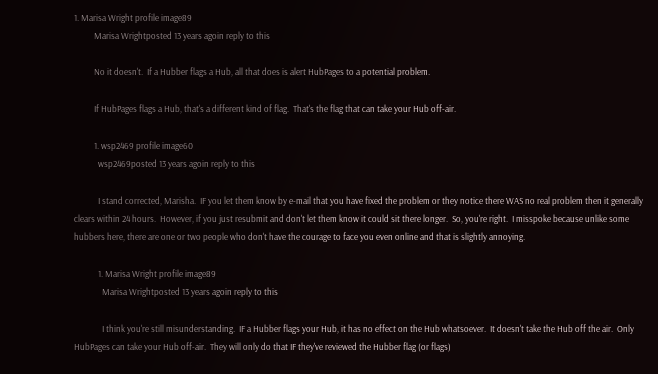1. Marisa Wright profile image89
          Marisa Wrightposted 13 years agoin reply to this

          No it doesn't.  If a Hubber flags a Hub, all that does is alert HubPages to a potential problem.

          If HubPages flags a Hub, that's a different kind of flag.  That's the flag that can take your Hub off-air.

          1. wsp2469 profile image60
            wsp2469posted 13 years agoin reply to this

            I stand corrected, Marisha.  IF you let them know by e-mail that you have fixed the problem or they notice there WAS no real problem then it generally clears within 24 hours.  However, if you just resubmit and don't let them know it could sit there longer.  So, you're right.  I misspoke because unlike some hubbers here, there are one or two people who don't have the courage to face you even online and that is slightly annoying.

            1. Marisa Wright profile image89
              Marisa Wrightposted 13 years agoin reply to this

              I think you're still misunderstanding.  IF a Hubber flags your Hub, it has no effect on the Hub whatsoever.  It doesn't take the Hub off the air.  Only HubPages can take your Hub off-air.  They will only do that IF they've reviewed the Hubber flag (or flags)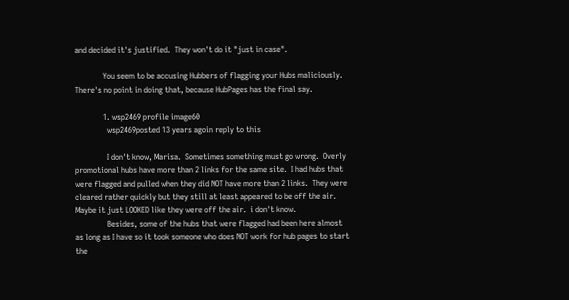and decided it's justified.  They won't do it "just in case".

              You seem to be accusing Hubbers of flagging your Hubs maliciously.  There's no point in doing that, because HubPages has the final say.

              1. wsp2469 profile image60
                wsp2469posted 13 years agoin reply to this

                I don't know, Marisa.  Sometimes something must go wrong.  Overly promotional hubs have more than 2 links for the same site.  I had hubs that were flagged and pulled when they did NOT have more than 2 links.  They were cleared rather quickly but they still at least appeared to be off the air.  Maybe it just LOOKED like they were off the air.  i don't know.
                Besides, some of the hubs that were flagged had been here almost as long as I have so it took someone who does NOT work for hub pages to start the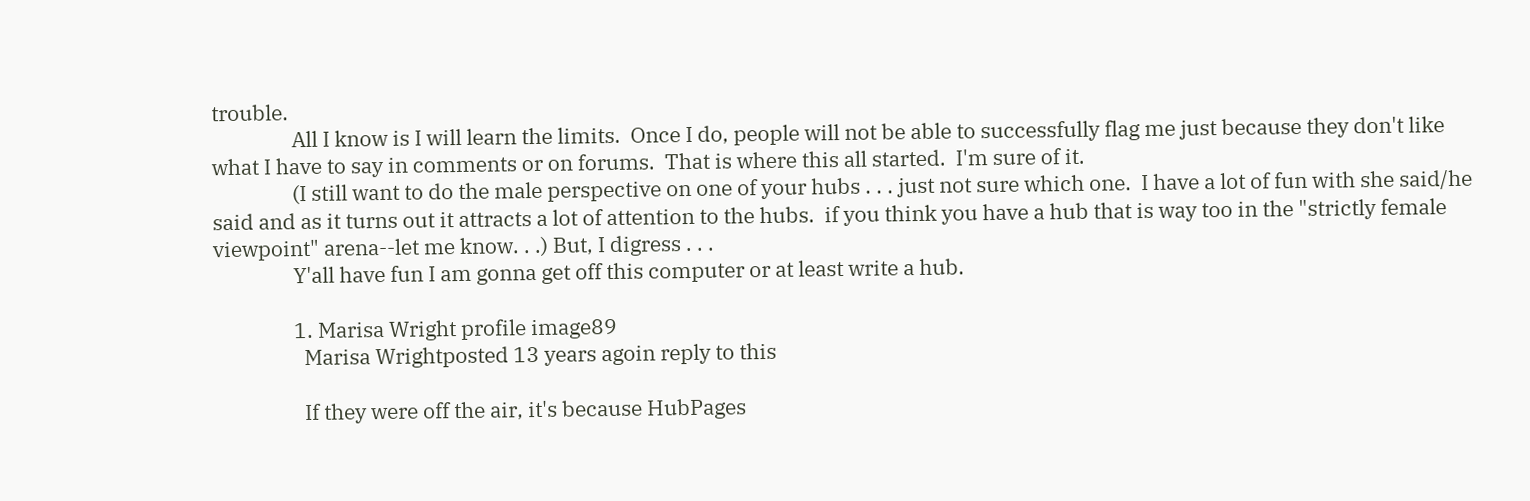trouble.
                All I know is I will learn the limits.  Once I do, people will not be able to successfully flag me just because they don't like what I have to say in comments or on forums.  That is where this all started.  I'm sure of it.
                (I still want to do the male perspective on one of your hubs . . . just not sure which one.  I have a lot of fun with she said/he said and as it turns out it attracts a lot of attention to the hubs.  if you think you have a hub that is way too in the "strictly female viewpoint" arena--let me know. . .) But, I digress . . .
                Y'all have fun I am gonna get off this computer or at least write a hub.

                1. Marisa Wright profile image89
                  Marisa Wrightposted 13 years agoin reply to this

                  If they were off the air, it's because HubPages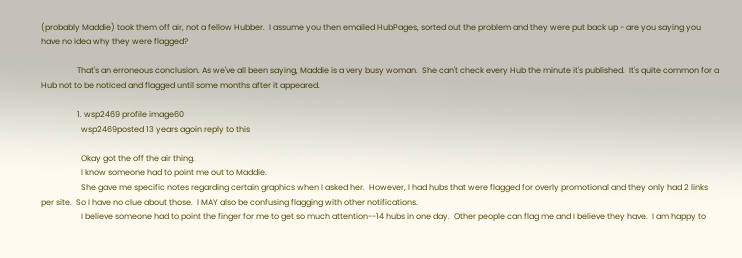(probably Maddie) took them off air, not a fellow Hubber.  I assume you then emailed HubPages, sorted out the problem and they were put back up - are you saying you have no idea why they were flagged?

                  That's an erroneous conclusion. As we've all been saying, Maddie is a very busy woman.  She can't check every Hub the minute it's published.  It's quite common for a Hub not to be noticed and flagged until some months after it appeared.

                  1. wsp2469 profile image60
                    wsp2469posted 13 years agoin reply to this

                    Okay got the off the air thing.
                    I know someone had to point me out to Maddie.
                    She gave me specific notes regarding certain graphics when I asked her.  However, I had hubs that were flagged for overly promotional and they only had 2 links per site.  So I have no clue about those.  I MAY also be confusing flagging with other notifications.
                    I believe someone had to point the finger for me to get so much attention--14 hubs in one day.  Other people can flag me and I believe they have.  I am happy to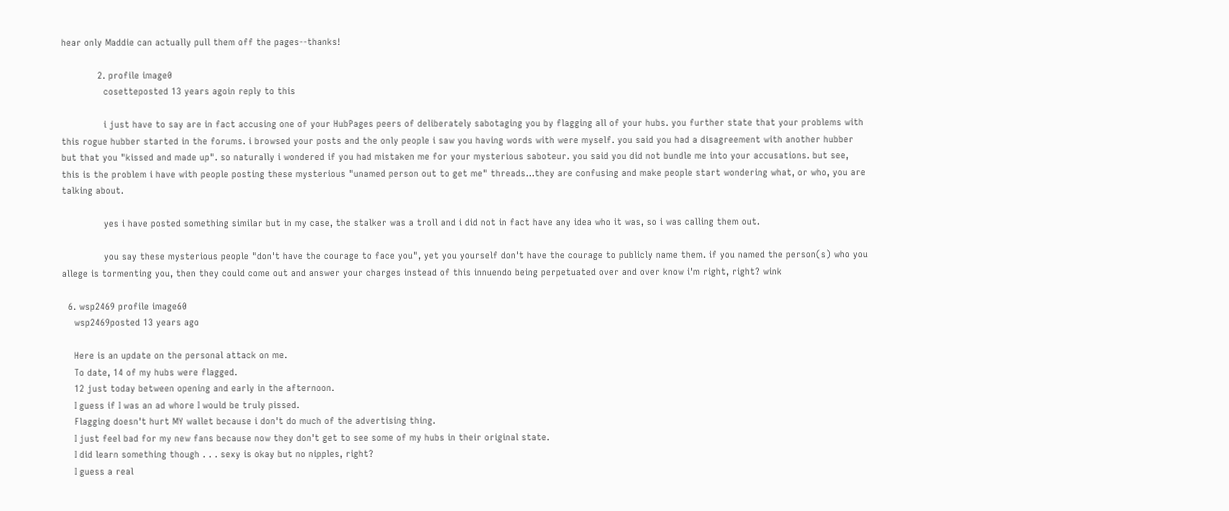hear only Maddie can actually pull them off the pages--thanks!

            2. profile image0
              cosetteposted 13 years agoin reply to this

              i just have to say are in fact accusing one of your HubPages peers of deliberately sabotaging you by flagging all of your hubs. you further state that your problems with this rogue hubber started in the forums. i browsed your posts and the only people i saw you having words with were myself. you said you had a disagreement with another hubber but that you "kissed and made up". so naturally i wondered if you had mistaken me for your mysterious saboteur. you said you did not bundle me into your accusations. but see, this is the problem i have with people posting these mysterious "unamed person out to get me" threads...they are confusing and make people start wondering what, or who, you are talking about.

              yes i have posted something similar but in my case, the stalker was a troll and i did not in fact have any idea who it was, so i was calling them out.

              you say these mysterious people "don't have the courage to face you", yet you yourself don't have the courage to publicly name them. if you named the person(s) who you allege is tormenting you, then they could come out and answer your charges instead of this innuendo being perpetuated over and over know i'm right, right? wink

  6. wsp2469 profile image60
    wsp2469posted 13 years ago

    Here is an update on the personal attack on me.
    To date, 14 of my hubs were flagged.
    12 just today between opening and early in the afternoon.
    I guess if I was an ad whore I would be truly pissed.
    Flagging doesn't hurt MY wallet because i don't do much of the advertising thing.
    I just feel bad for my new fans because now they don't get to see some of my hubs in their original state.
    I did learn something though . . . sexy is okay but no nipples, right?
    I guess a real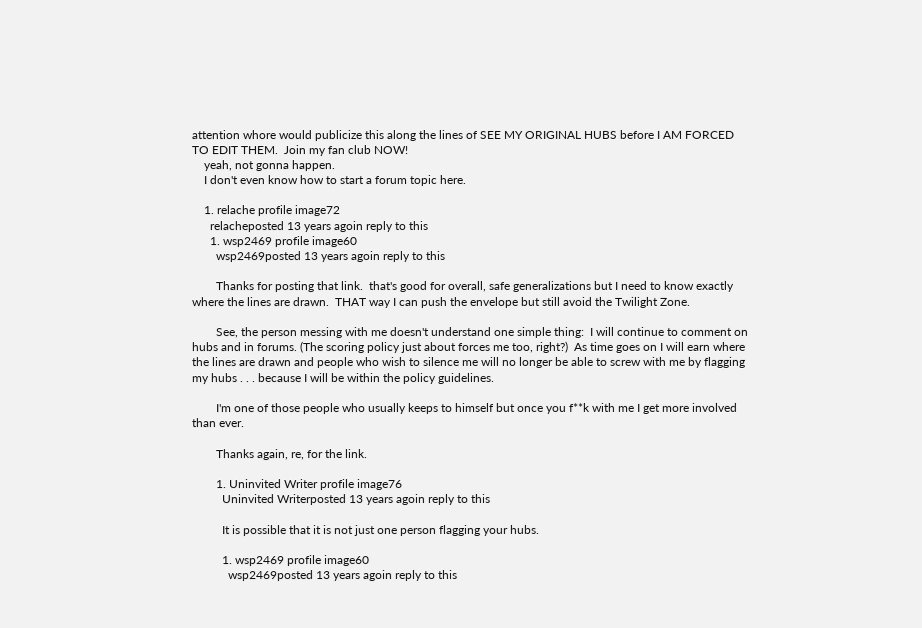attention whore would publicize this along the lines of SEE MY ORIGINAL HUBS before I AM FORCED TO EDIT THEM.  Join my fan club NOW!
    yeah, not gonna happen.
    I don't even know how to start a forum topic here.

    1. relache profile image72
      relacheposted 13 years agoin reply to this
      1. wsp2469 profile image60
        wsp2469posted 13 years agoin reply to this

        Thanks for posting that link.  that's good for overall, safe generalizations but I need to know exactly where the lines are drawn.  THAT way I can push the envelope but still avoid the Twilight Zone.

        See, the person messing with me doesn't understand one simple thing:  I will continue to comment on hubs and in forums. (The scoring policy just about forces me too, right?)  As time goes on I will earn where the lines are drawn and people who wish to silence me will no longer be able to screw with me by flagging my hubs . . . because I will be within the policy guidelines.

        I'm one of those people who usually keeps to himself but once you f**k with me I get more involved than ever.

        Thanks again, re, for the link.

        1. Uninvited Writer profile image76
          Uninvited Writerposted 13 years agoin reply to this

          It is possible that it is not just one person flagging your hubs.

          1. wsp2469 profile image60
            wsp2469posted 13 years agoin reply to this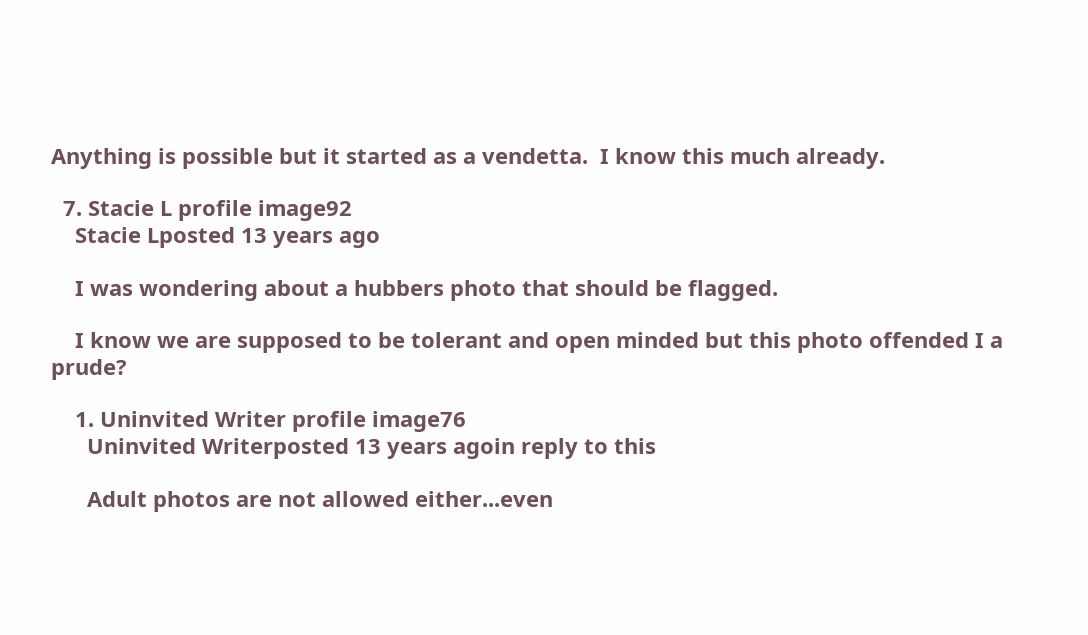Anything is possible but it started as a vendetta.  I know this much already.

  7. Stacie L profile image92
    Stacie Lposted 13 years ago

    I was wondering about a hubbers photo that should be flagged.

    I know we are supposed to be tolerant and open minded but this photo offended I a prude?

    1. Uninvited Writer profile image76
      Uninvited Writerposted 13 years agoin reply to this

      Adult photos are not allowed either...even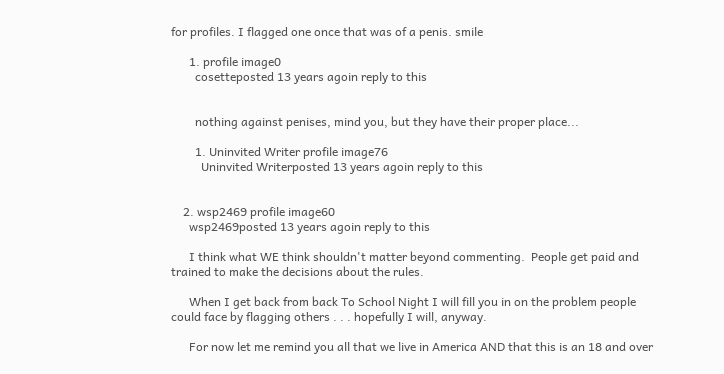for profiles. I flagged one once that was of a penis. smile

      1. profile image0
        cosetteposted 13 years agoin reply to this


        nothing against penises, mind you, but they have their proper place...

        1. Uninvited Writer profile image76
          Uninvited Writerposted 13 years agoin reply to this


    2. wsp2469 profile image60
      wsp2469posted 13 years agoin reply to this

      I think what WE think shouldn't matter beyond commenting.  People get paid and trained to make the decisions about the rules.

      When I get back from back To School Night I will fill you in on the problem people could face by flagging others . . . hopefully I will, anyway.

      For now let me remind you all that we live in America AND that this is an 18 and over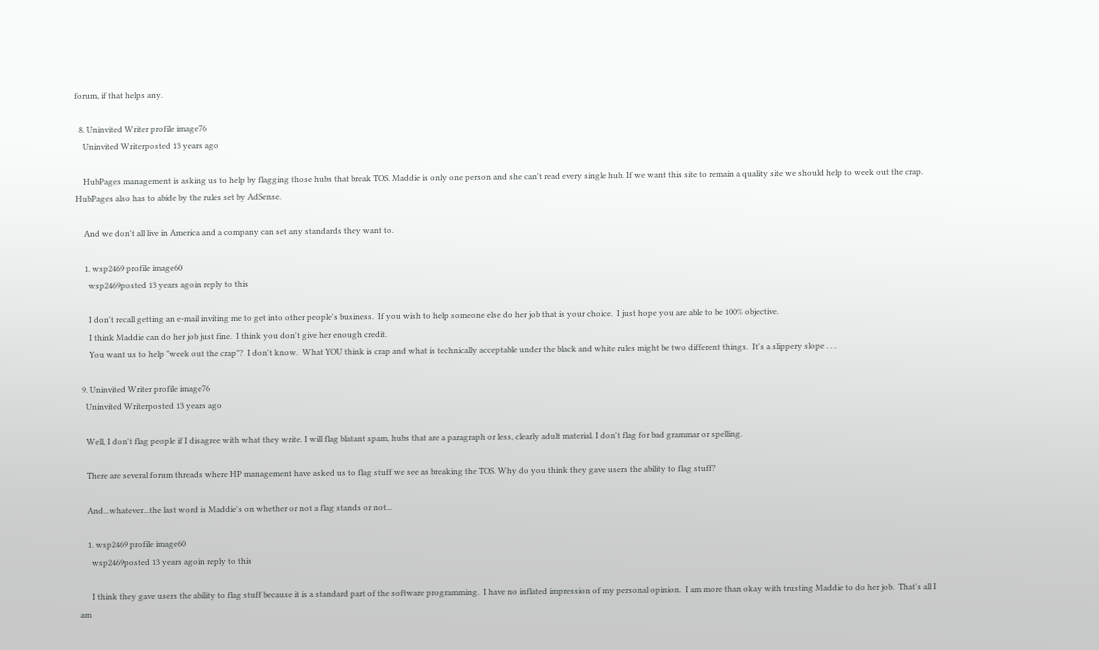forum, if that helps any.

  8. Uninvited Writer profile image76
    Uninvited Writerposted 13 years ago

    HubPages management is asking us to help by flagging those hubs that break TOS. Maddie is only one person and she can't read every single hub. If we want this site to remain a quality site we should help to week out the crap. HubPages also has to abide by the rules set by AdSense.

    And we don't all live in America and a company can set any standards they want to.

    1. wsp2469 profile image60
      wsp2469posted 13 years agoin reply to this

      I don't recall getting an e-mail inviting me to get into other people's business.  If you wish to help someone else do her job that is your choice.  I just hope you are able to be 100% objective.
      I think Maddie can do her job just fine.  I think you don't give her enough credit.
      You want us to help "week out the crap"?  I don't know.  What YOU think is crap and what is technically acceptable under the black and white rules might be two different things.  It's a slippery slope . . .

  9. Uninvited Writer profile image76
    Uninvited Writerposted 13 years ago

    Well, I don't flag people if I disagree with what they write. I will flag blatant spam, hubs that are a paragraph or less, clearly adult material. I don't flag for bad grammar or spelling.

    There are several forum threads where HP management have asked us to flag stuff we see as breaking the TOS. Why do you think they gave users the ability to flag stuff?

    And...whatever...the last word is Maddie's on whether or not a flag stands or not...

    1. wsp2469 profile image60
      wsp2469posted 13 years agoin reply to this

      I think they gave users the ability to flag stuff because it is a standard part of the software programming.  I have no inflated impression of my personal opinion.  I am more than okay with trusting Maddie to do her job.  That's all I am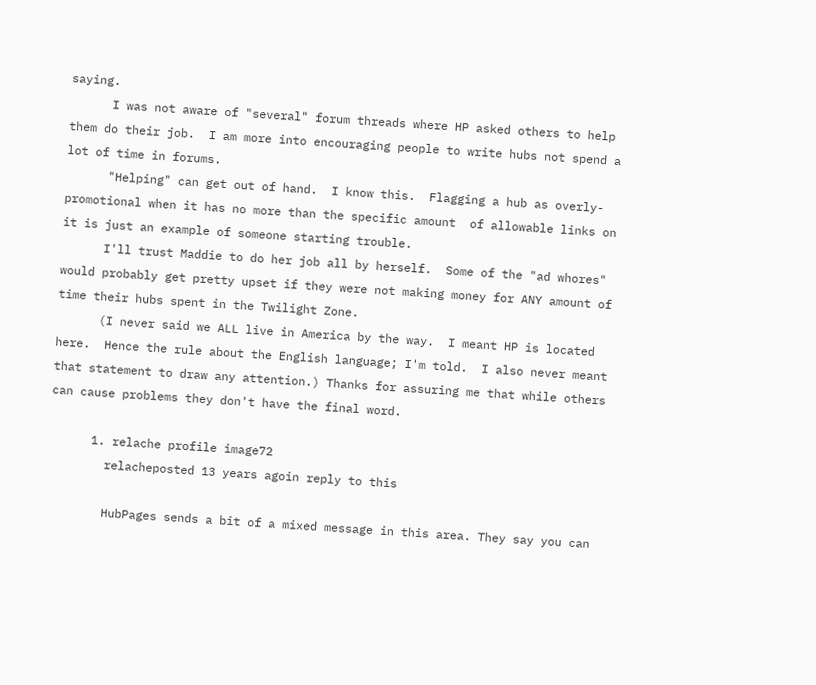saying.
      I was not aware of "several" forum threads where HP asked others to help them do their job.  I am more into encouraging people to write hubs not spend a lot of time in forums.
      "Helping" can get out of hand.  I know this.  Flagging a hub as overly-promotional when it has no more than the specific amount  of allowable links on it is just an example of someone starting trouble.
      I'll trust Maddie to do her job all by herself.  Some of the "ad whores" would probably get pretty upset if they were not making money for ANY amount of time their hubs spent in the Twilight Zone.
      (I never said we ALL live in America by the way.  I meant HP is located here.  Hence the rule about the English language; I'm told.  I also never meant that statement to draw any attention.) Thanks for assuring me that while others can cause problems they don't have the final word.

      1. relache profile image72
        relacheposted 13 years agoin reply to this

        HubPages sends a bit of a mixed message in this area. They say you can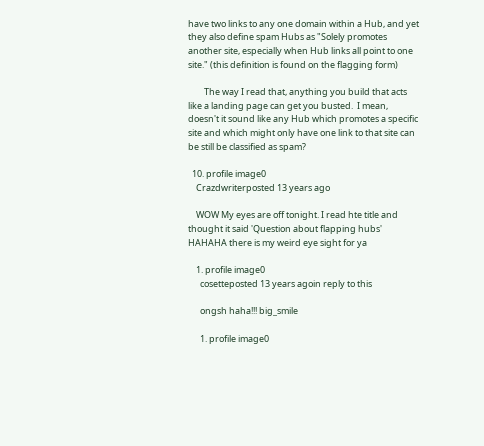have two links to any one domain within a Hub, and yet they also define spam Hubs as "Solely promotes another site, especially when Hub links all point to one site." (this definition is found on the flagging form)

        The way I read that, anything you build that acts like a landing page can get you busted.  I mean, doesn't it sound like any Hub which promotes a specific site and which might only have one link to that site can be still be classified as spam?

  10. profile image0
    Crazdwriterposted 13 years ago

    WOW My eyes are off tonight. I read hte title and thought it said 'Question about flapping hubs' HAHAHA there is my weird eye sight for ya

    1. profile image0
      cosetteposted 13 years agoin reply to this

      ongsh haha!!! big_smile

      1. profile image0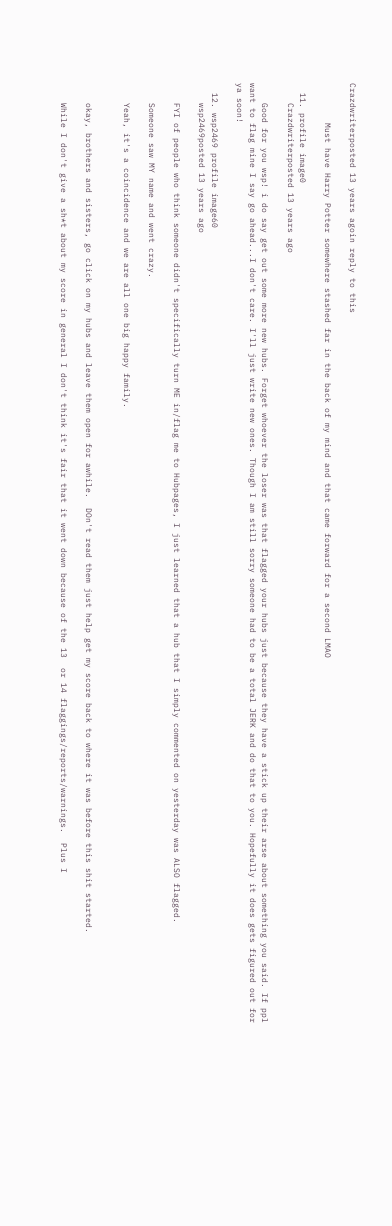Crazdwriterposted 13 years agoin reply to this

        Must have Harry Potter somewhere stashed far in the back of my mind and that came forward for a second LMAO

  11. profile image0
    Crazdwriterposted 13 years ago

    Good for you wsp! i do say get out some more new hubs. Forget whoever the loser was that flagged your hubs just because they have a stick up their arse about something you said. If ppl want to flag mine I say go ahead...I don't care. I'll just write new ones. Though I am still sorry someone had to be a total JERK and do that to you. Hopefully it does gets figured out for ya soon!

  12. wsp2469 profile image60
    wsp2469posted 13 years ago

    FYI of people who think someone didn't specifically turn ME in/flag me to Hubpages, I just learned that a hub that I simply commented on yesterday was ALSO flagged.

    Someone saw MY name and went crazy.

    Yeah, it's a coincidence and we are all one big happy family.


    okay, brothers and sisters, go click on my hubs and leave them open for awhile.  DOn't read them just help get my score back to where it was before this shit started.

    While I don't give a sh*t about my score in general I don't think it's fair that it went down because of the 13  or 14 flaggings/reports/warnings.  Plus I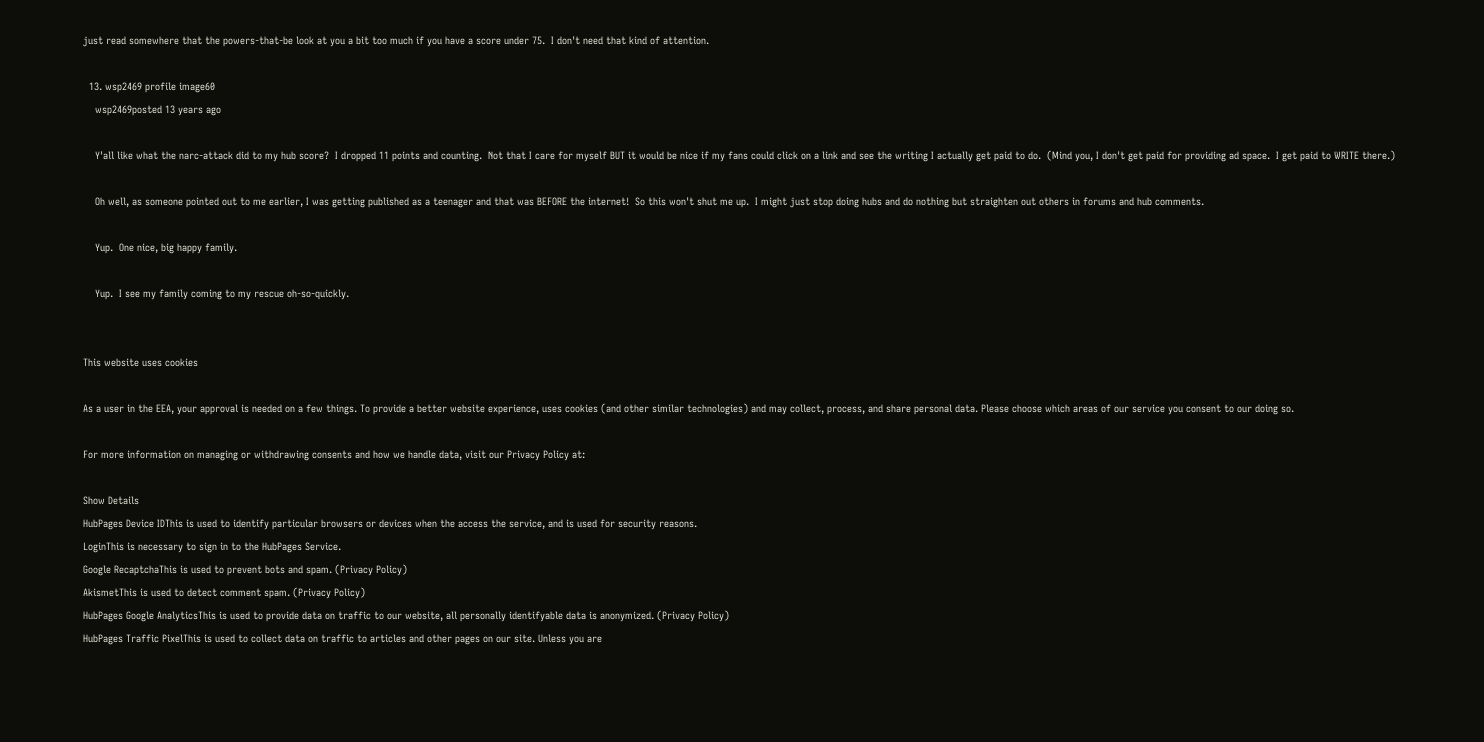just read somewhere that the powers-that-be look at you a bit too much if you have a score under 75.  I don't need that kind of attention.

  13. wsp2469 profile image60
    wsp2469posted 13 years ago

    Y'all like what the narc-attack did to my hub score?  I dropped 11 points and counting.  Not that I care for myself BUT it would be nice if my fans could click on a link and see the writing I actually get paid to do.  (Mind you, I don't get paid for providing ad space.  I get paid to WRITE there.)

    Oh well, as someone pointed out to me earlier, I was getting published as a teenager and that was BEFORE the internet!  So this won't shut me up.  I might just stop doing hubs and do nothing but straighten out others in forums and hub comments.

    Yup.  One nice, big happy family.

    Yup.  I see my family coming to my rescue oh-so-quickly.


This website uses cookies

As a user in the EEA, your approval is needed on a few things. To provide a better website experience, uses cookies (and other similar technologies) and may collect, process, and share personal data. Please choose which areas of our service you consent to our doing so.

For more information on managing or withdrawing consents and how we handle data, visit our Privacy Policy at:

Show Details
HubPages Device IDThis is used to identify particular browsers or devices when the access the service, and is used for security reasons.
LoginThis is necessary to sign in to the HubPages Service.
Google RecaptchaThis is used to prevent bots and spam. (Privacy Policy)
AkismetThis is used to detect comment spam. (Privacy Policy)
HubPages Google AnalyticsThis is used to provide data on traffic to our website, all personally identifyable data is anonymized. (Privacy Policy)
HubPages Traffic PixelThis is used to collect data on traffic to articles and other pages on our site. Unless you are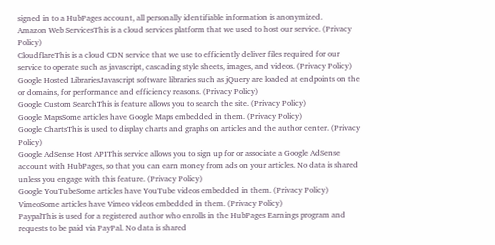signed in to a HubPages account, all personally identifiable information is anonymized.
Amazon Web ServicesThis is a cloud services platform that we used to host our service. (Privacy Policy)
CloudflareThis is a cloud CDN service that we use to efficiently deliver files required for our service to operate such as javascript, cascading style sheets, images, and videos. (Privacy Policy)
Google Hosted LibrariesJavascript software libraries such as jQuery are loaded at endpoints on the or domains, for performance and efficiency reasons. (Privacy Policy)
Google Custom SearchThis is feature allows you to search the site. (Privacy Policy)
Google MapsSome articles have Google Maps embedded in them. (Privacy Policy)
Google ChartsThis is used to display charts and graphs on articles and the author center. (Privacy Policy)
Google AdSense Host APIThis service allows you to sign up for or associate a Google AdSense account with HubPages, so that you can earn money from ads on your articles. No data is shared unless you engage with this feature. (Privacy Policy)
Google YouTubeSome articles have YouTube videos embedded in them. (Privacy Policy)
VimeoSome articles have Vimeo videos embedded in them. (Privacy Policy)
PaypalThis is used for a registered author who enrolls in the HubPages Earnings program and requests to be paid via PayPal. No data is shared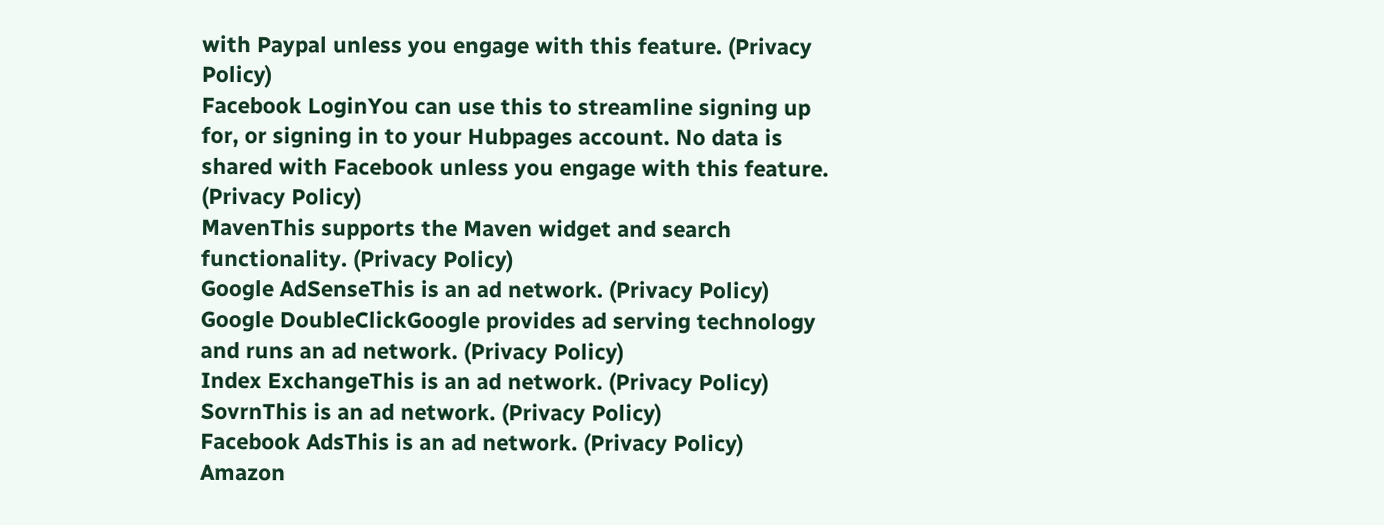with Paypal unless you engage with this feature. (Privacy Policy)
Facebook LoginYou can use this to streamline signing up for, or signing in to your Hubpages account. No data is shared with Facebook unless you engage with this feature. (Privacy Policy)
MavenThis supports the Maven widget and search functionality. (Privacy Policy)
Google AdSenseThis is an ad network. (Privacy Policy)
Google DoubleClickGoogle provides ad serving technology and runs an ad network. (Privacy Policy)
Index ExchangeThis is an ad network. (Privacy Policy)
SovrnThis is an ad network. (Privacy Policy)
Facebook AdsThis is an ad network. (Privacy Policy)
Amazon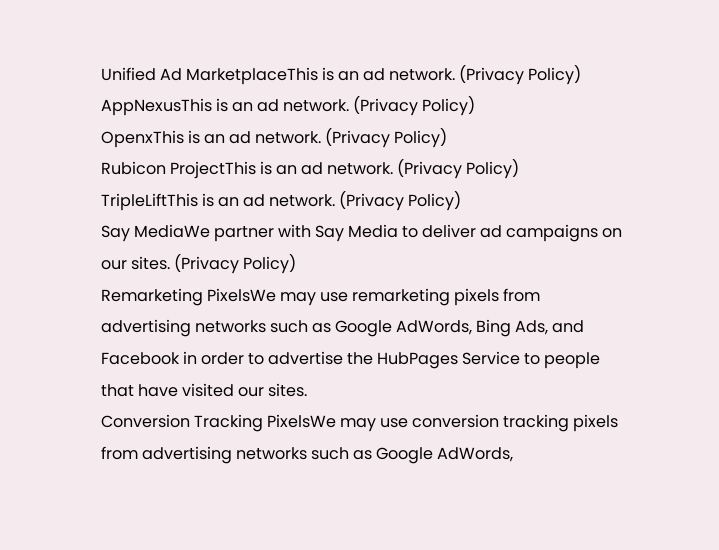Unified Ad MarketplaceThis is an ad network. (Privacy Policy)
AppNexusThis is an ad network. (Privacy Policy)
OpenxThis is an ad network. (Privacy Policy)
Rubicon ProjectThis is an ad network. (Privacy Policy)
TripleLiftThis is an ad network. (Privacy Policy)
Say MediaWe partner with Say Media to deliver ad campaigns on our sites. (Privacy Policy)
Remarketing PixelsWe may use remarketing pixels from advertising networks such as Google AdWords, Bing Ads, and Facebook in order to advertise the HubPages Service to people that have visited our sites.
Conversion Tracking PixelsWe may use conversion tracking pixels from advertising networks such as Google AdWords,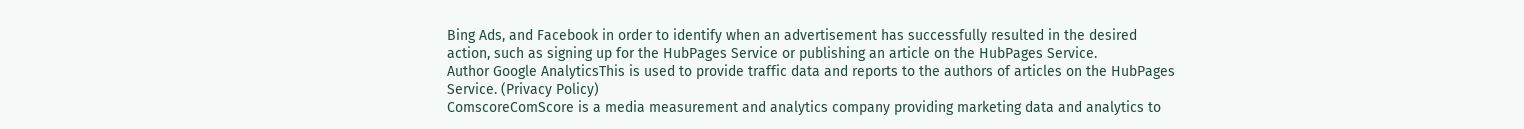Bing Ads, and Facebook in order to identify when an advertisement has successfully resulted in the desired action, such as signing up for the HubPages Service or publishing an article on the HubPages Service.
Author Google AnalyticsThis is used to provide traffic data and reports to the authors of articles on the HubPages Service. (Privacy Policy)
ComscoreComScore is a media measurement and analytics company providing marketing data and analytics to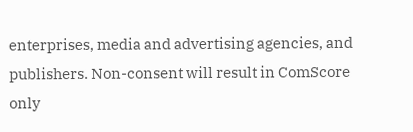enterprises, media and advertising agencies, and publishers. Non-consent will result in ComScore only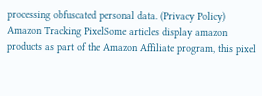processing obfuscated personal data. (Privacy Policy)
Amazon Tracking PixelSome articles display amazon products as part of the Amazon Affiliate program, this pixel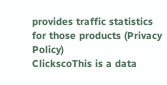provides traffic statistics for those products (Privacy Policy)
ClickscoThis is a data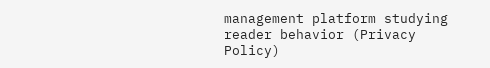management platform studying reader behavior (Privacy Policy)